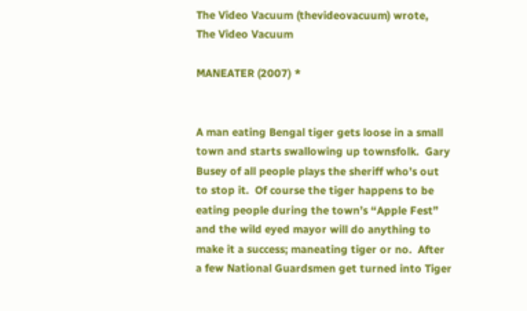The Video Vacuum (thevideovacuum) wrote,
The Video Vacuum

MANEATER (2007) *


A man eating Bengal tiger gets loose in a small town and starts swallowing up townsfolk.  Gary Busey of all people plays the sheriff who’s out to stop it.  Of course the tiger happens to be eating people during the town’s “Apple Fest” and the wild eyed mayor will do anything to make it a success; maneating tiger or no.  After a few National Guardsmen get turned into Tiger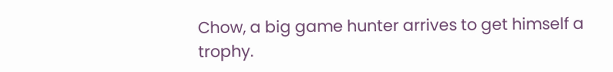Chow, a big game hunter arrives to get himself a trophy.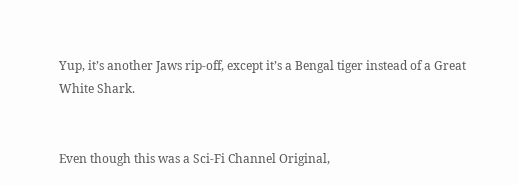Yup, it’s another Jaws rip-off, except it’s a Bengal tiger instead of a Great White Shark.


Even though this was a Sci-Fi Channel Original,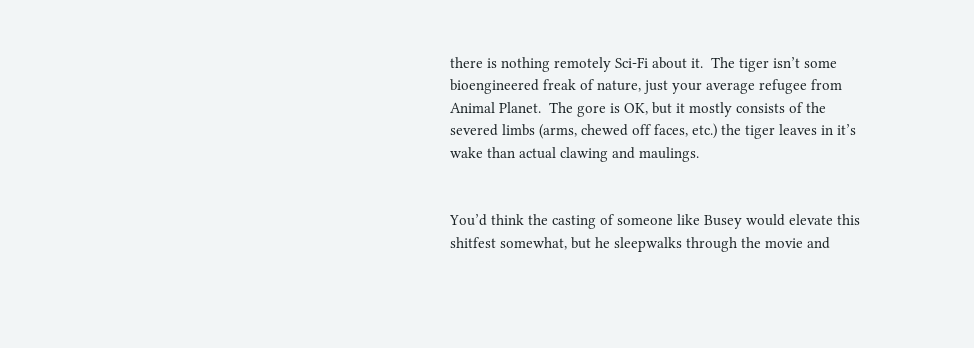there is nothing remotely Sci-Fi about it.  The tiger isn’t some bioengineered freak of nature, just your average refugee from Animal Planet.  The gore is OK, but it mostly consists of the severed limbs (arms, chewed off faces, etc.) the tiger leaves in it’s wake than actual clawing and maulings.


You’d think the casting of someone like Busey would elevate this shitfest somewhat, but he sleepwalks through the movie and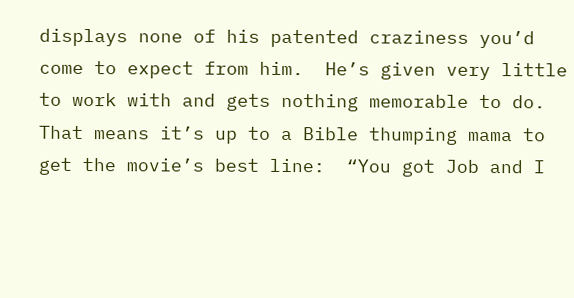displays none of his patented craziness you’d come to expect from him.  He’s given very little to work with and gets nothing memorable to do.  That means it’s up to a Bible thumping mama to get the movie’s best line:  “You got Job and I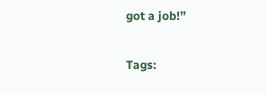got a job!”

Tags: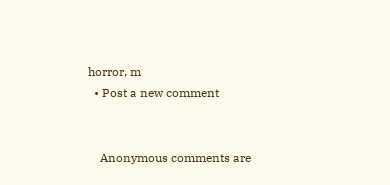horror, m
  • Post a new comment


    Anonymous comments are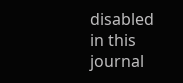disabled in this journal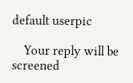default userpic

    Your reply will be screened